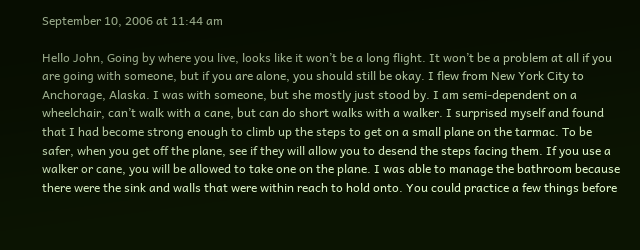September 10, 2006 at 11:44 am

Hello John, Going by where you live, looks like it won’t be a long flight. It won’t be a problem at all if you are going with someone, but if you are alone, you should still be okay. I flew from New York City to Anchorage, Alaska. I was with someone, but she mostly just stood by. I am semi-dependent on a wheelchair, can’t walk with a cane, but can do short walks with a walker. I surprised myself and found that I had become strong enough to climb up the steps to get on a small plane on the tarmac. To be safer, when you get off the plane, see if they will allow you to desend the steps facing them. If you use a walker or cane, you will be allowed to take one on the plane. I was able to manage the bathroom because there were the sink and walls that were within reach to hold onto. You could practice a few things before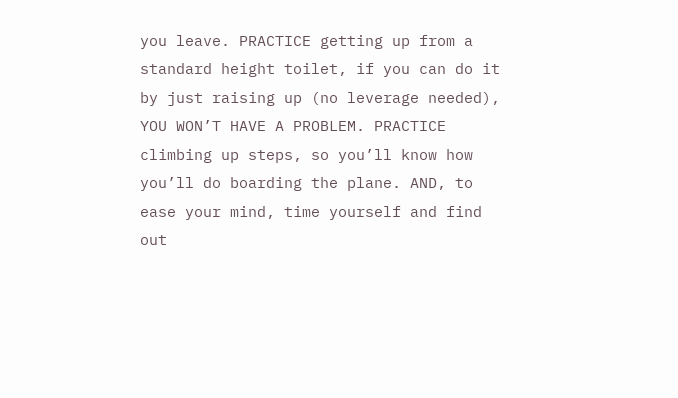you leave. PRACTICE getting up from a standard height toilet, if you can do it by just raising up (no leverage needed), YOU WON’T HAVE A PROBLEM. PRACTICE climbing up steps, so you’ll know how you’ll do boarding the plane. AND, to ease your mind, time yourself and find out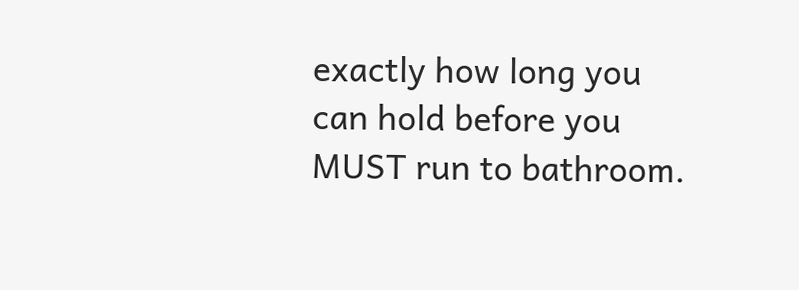exactly how long you can hold before you MUST run to bathroom.